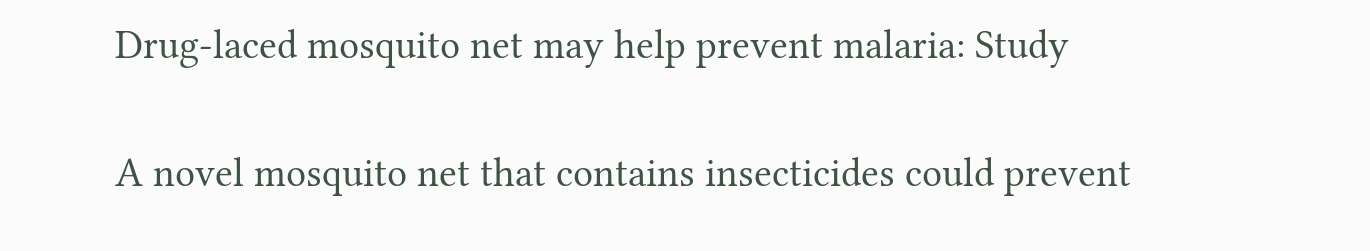Drug-laced mosquito net may help prevent malaria: Study

A novel mosquito net that contains insecticides could prevent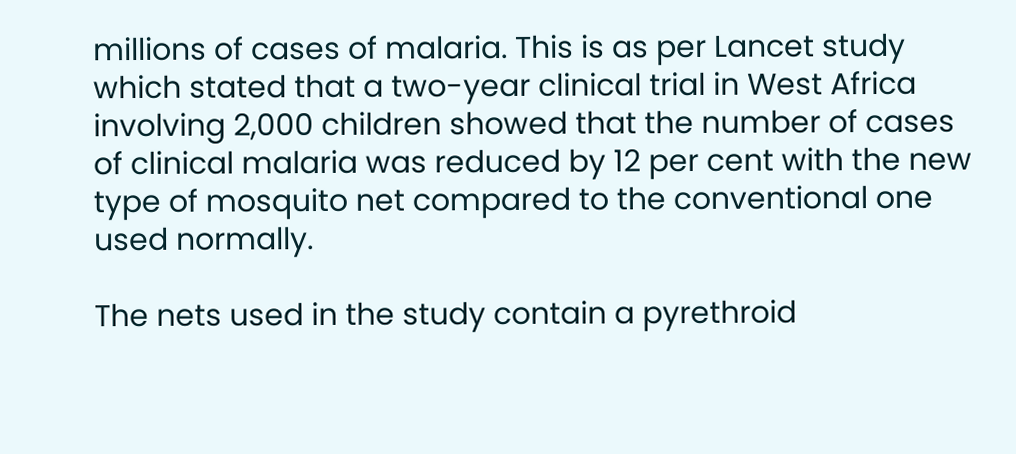millions of cases of malaria. This is as per Lancet study which stated that a two-year clinical trial in West Africa involving 2,000 children showed that the number of cases of clinical malaria was reduced by 12 per cent with the new type of mosquito net compared to the conventional one used normally.

The nets used in the study contain a pyrethroid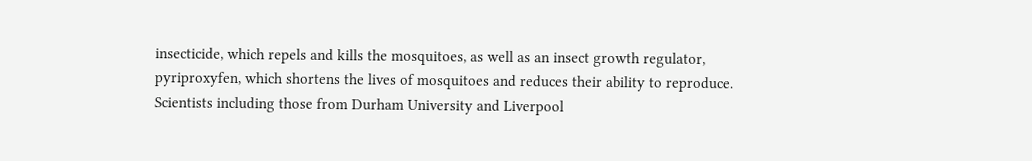insecticide, which repels and kills the mosquitoes, as well as an insect growth regulator, pyriproxyfen, which shortens the lives of mosquitoes and reduces their ability to reproduce. Scientists including those from Durham University and Liverpool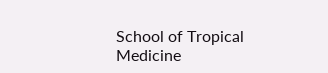School of Tropical Medicine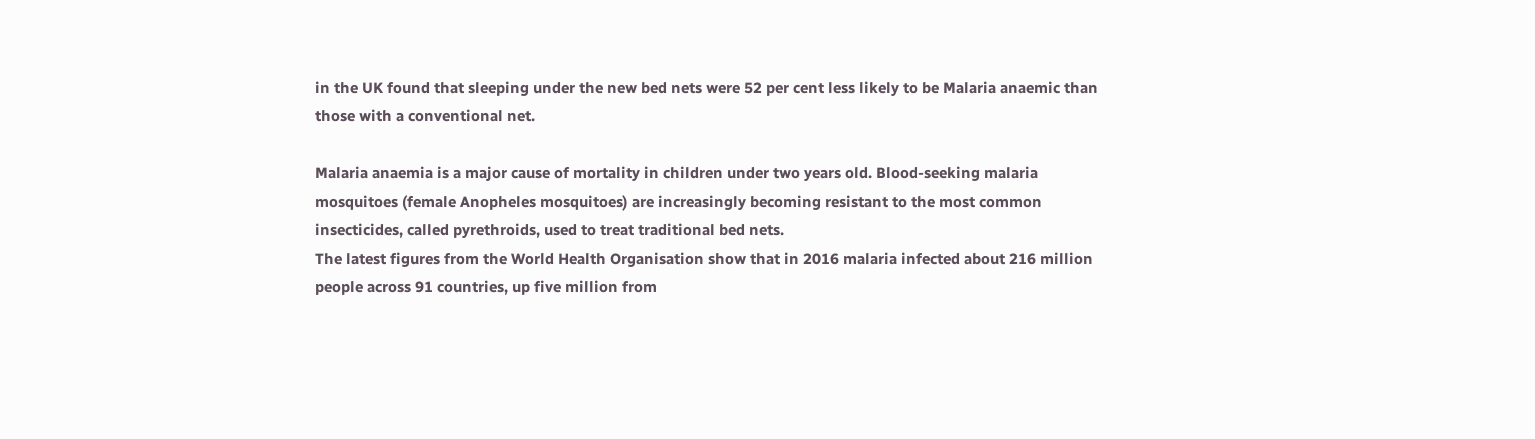in the UK found that sleeping under the new bed nets were 52 per cent less likely to be Malaria anaemic than those with a conventional net.

Malaria anaemia is a major cause of mortality in children under two years old. Blood-seeking malaria mosquitoes (female Anopheles mosquitoes) are increasingly becoming resistant to the most common insecticides, called pyrethroids, used to treat traditional bed nets.
The latest figures from the World Health Organisation show that in 2016 malaria infected about 216 million people across 91 countries, up five million from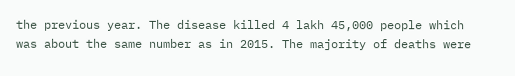the previous year. The disease killed 4 lakh 45,000 people which was about the same number as in 2015. The majority of deaths were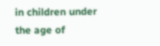in children under the age of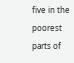five in the poorest parts of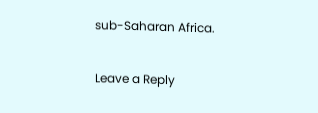sub-Saharan Africa.

Leave a Reply